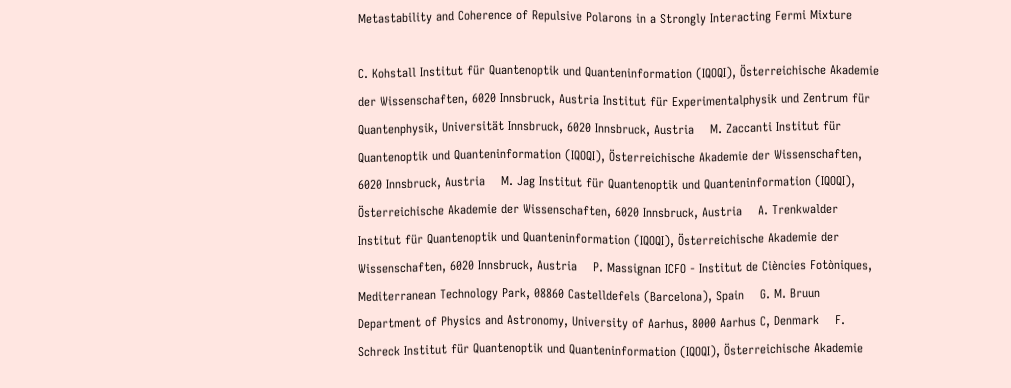Metastability and Coherence of Repulsive Polarons in a Strongly Interacting Fermi Mixture

C. Kohstall Institut für Quantenoptik und Quanteninformation (IQOQI), Österreichische Akademie der Wissenschaften, 6020 Innsbruck, Austria Institut für Experimentalphysik und Zentrum für Quantenphysik, Universität Innsbruck, 6020 Innsbruck, Austria    M. Zaccanti Institut für Quantenoptik und Quanteninformation (IQOQI), Österreichische Akademie der Wissenschaften, 6020 Innsbruck, Austria    M. Jag Institut für Quantenoptik und Quanteninformation (IQOQI), Österreichische Akademie der Wissenschaften, 6020 Innsbruck, Austria    A. Trenkwalder Institut für Quantenoptik und Quanteninformation (IQOQI), Österreichische Akademie der Wissenschaften, 6020 Innsbruck, Austria    P. Massignan ICFO - Institut de Ciències Fotòniques, Mediterranean Technology Park, 08860 Castelldefels (Barcelona), Spain    G. M. Bruun Department of Physics and Astronomy, University of Aarhus, 8000 Aarhus C, Denmark    F. Schreck Institut für Quantenoptik und Quanteninformation (IQOQI), Österreichische Akademie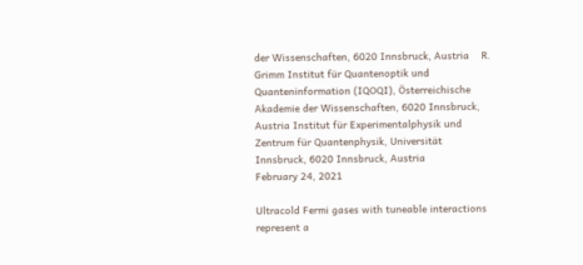der Wissenschaften, 6020 Innsbruck, Austria    R. Grimm Institut für Quantenoptik und Quanteninformation (IQOQI), Österreichische Akademie der Wissenschaften, 6020 Innsbruck, Austria Institut für Experimentalphysik und Zentrum für Quantenphysik, Universität Innsbruck, 6020 Innsbruck, Austria
February 24, 2021

Ultracold Fermi gases with tuneable interactions represent a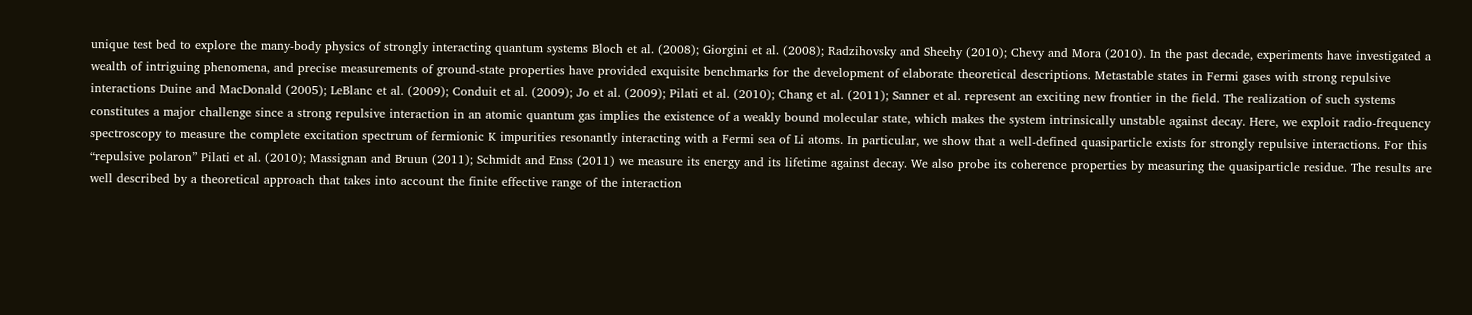unique test bed to explore the many-body physics of strongly interacting quantum systems Bloch et al. (2008); Giorgini et al. (2008); Radzihovsky and Sheehy (2010); Chevy and Mora (2010). In the past decade, experiments have investigated a wealth of intriguing phenomena, and precise measurements of ground-state properties have provided exquisite benchmarks for the development of elaborate theoretical descriptions. Metastable states in Fermi gases with strong repulsive interactions Duine and MacDonald (2005); LeBlanc et al. (2009); Conduit et al. (2009); Jo et al. (2009); Pilati et al. (2010); Chang et al. (2011); Sanner et al. represent an exciting new frontier in the field. The realization of such systems constitutes a major challenge since a strong repulsive interaction in an atomic quantum gas implies the existence of a weakly bound molecular state, which makes the system intrinsically unstable against decay. Here, we exploit radio-frequency spectroscopy to measure the complete excitation spectrum of fermionic K impurities resonantly interacting with a Fermi sea of Li atoms. In particular, we show that a well-defined quasiparticle exists for strongly repulsive interactions. For this “repulsive polaron” Pilati et al. (2010); Massignan and Bruun (2011); Schmidt and Enss (2011) we measure its energy and its lifetime against decay. We also probe its coherence properties by measuring the quasiparticle residue. The results are well described by a theoretical approach that takes into account the finite effective range of the interaction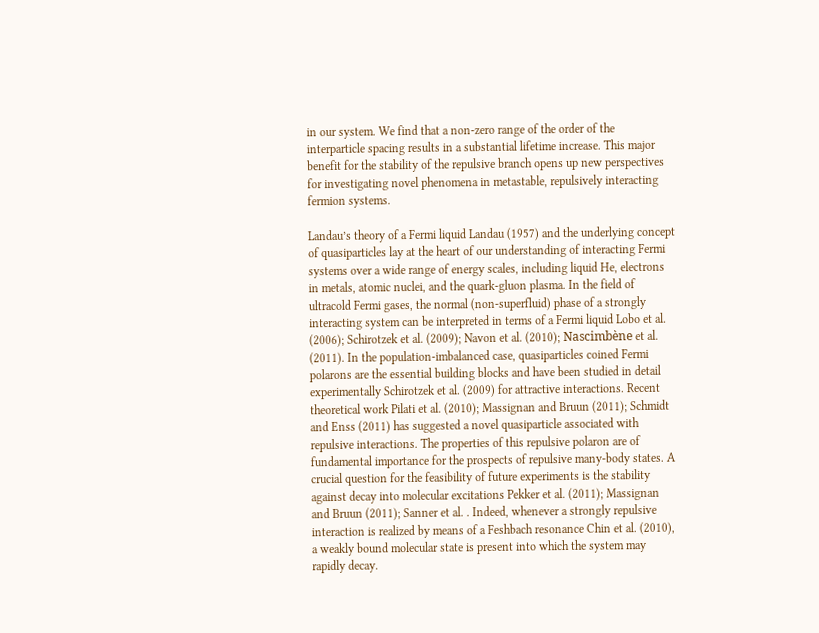in our system. We find that a non-zero range of the order of the interparticle spacing results in a substantial lifetime increase. This major benefit for the stability of the repulsive branch opens up new perspectives for investigating novel phenomena in metastable, repulsively interacting fermion systems.

Landau’s theory of a Fermi liquid Landau (1957) and the underlying concept of quasiparticles lay at the heart of our understanding of interacting Fermi systems over a wide range of energy scales, including liquid He, electrons in metals, atomic nuclei, and the quark-gluon plasma. In the field of ultracold Fermi gases, the normal (non-superfluid) phase of a strongly interacting system can be interpreted in terms of a Fermi liquid Lobo et al. (2006); Schirotzek et al. (2009); Navon et al. (2010); Nascimbène et al. (2011). In the population-imbalanced case, quasiparticles coined Fermi polarons are the essential building blocks and have been studied in detail experimentally Schirotzek et al. (2009) for attractive interactions. Recent theoretical work Pilati et al. (2010); Massignan and Bruun (2011); Schmidt and Enss (2011) has suggested a novel quasiparticle associated with repulsive interactions. The properties of this repulsive polaron are of fundamental importance for the prospects of repulsive many-body states. A crucial question for the feasibility of future experiments is the stability against decay into molecular excitations Pekker et al. (2011); Massignan and Bruun (2011); Sanner et al. . Indeed, whenever a strongly repulsive interaction is realized by means of a Feshbach resonance Chin et al. (2010), a weakly bound molecular state is present into which the system may rapidly decay.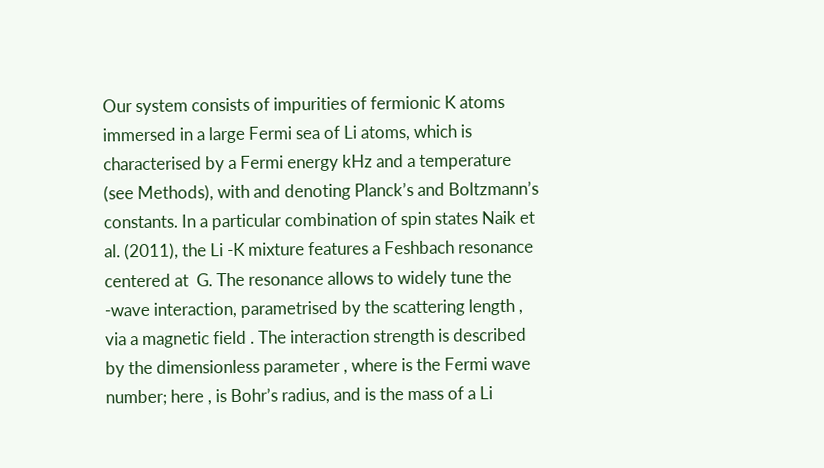Our system consists of impurities of fermionic K atoms immersed in a large Fermi sea of Li atoms, which is characterised by a Fermi energy kHz and a temperature (see Methods), with and denoting Planck’s and Boltzmann’s constants. In a particular combination of spin states Naik et al. (2011), the Li -K mixture features a Feshbach resonance centered at  G. The resonance allows to widely tune the -wave interaction, parametrised by the scattering length , via a magnetic field . The interaction strength is described by the dimensionless parameter , where is the Fermi wave number; here , is Bohr’s radius, and is the mass of a Li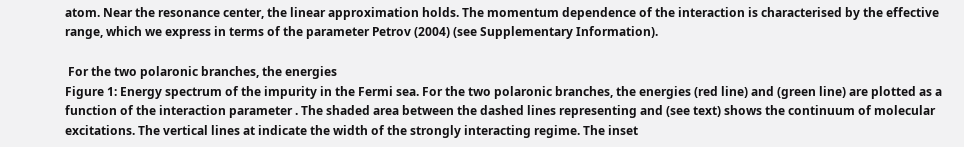atom. Near the resonance center, the linear approximation holds. The momentum dependence of the interaction is characterised by the effective range, which we express in terms of the parameter Petrov (2004) (see Supplementary Information).

 For the two polaronic branches, the energies
Figure 1: Energy spectrum of the impurity in the Fermi sea. For the two polaronic branches, the energies (red line) and (green line) are plotted as a function of the interaction parameter . The shaded area between the dashed lines representing and (see text) shows the continuum of molecular excitations. The vertical lines at indicate the width of the strongly interacting regime. The inset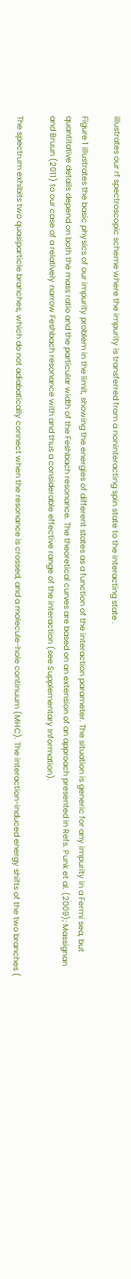illustrates our rf spectroscopic scheme where the impurity is transferred from a noninteracting spin state to the interacting state .

Figure 1 illustrates the basic physics of our impurity problem in the limit, showing the energies of different states as a function of the interaction parameter. The situation is generic for any impurity in a Fermi sea, but quantitative details depend on both the mass ratio and the particular width of the Feshbach resonance. The theoretical curves are based on an extension of an approach presented in Refs. Punk et al. (2009); Massignan and Bruun (2011) to our case of a relatively narrow Feshbach resonance with and thus a considerable effective range of the interaction (see Supplementary Information).

The spectrum exhibits two quasiparticle branches, which do not adiabatically connect when the resonance is crossed, and a molecule-hole continuum (MHC). The interaction-induced energy shifts of the two branches (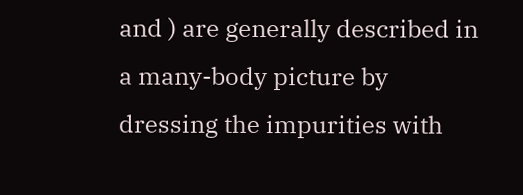and ) are generally described in a many-body picture by dressing the impurities with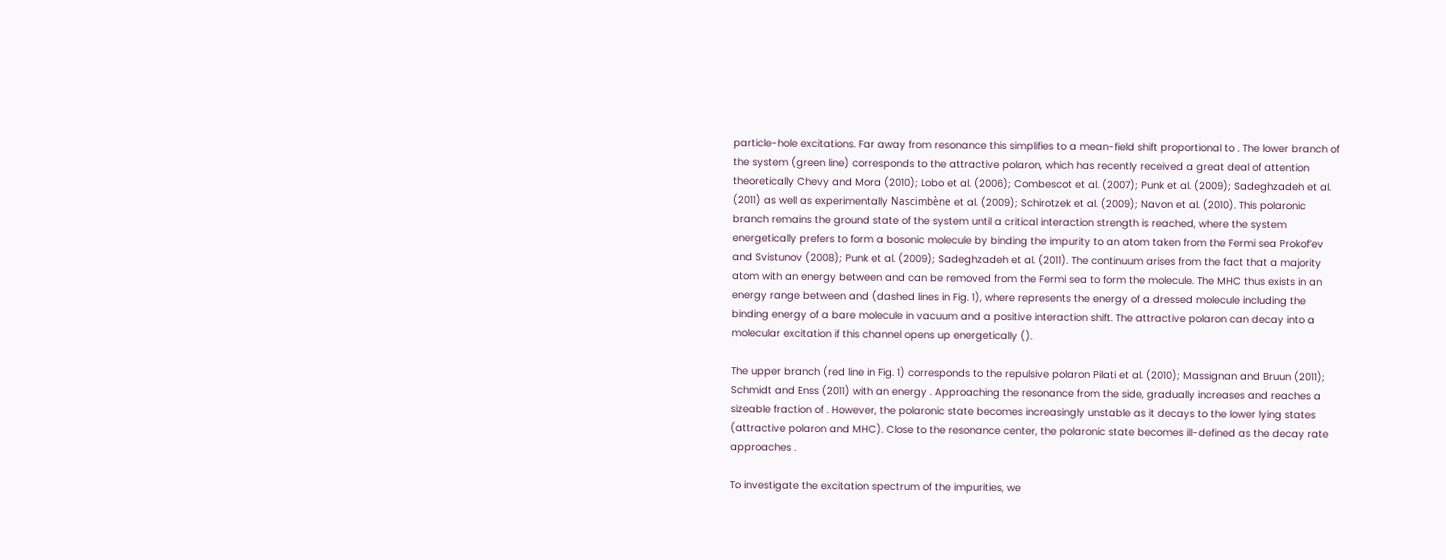particle-hole excitations. Far away from resonance this simplifies to a mean-field shift proportional to . The lower branch of the system (green line) corresponds to the attractive polaron, which has recently received a great deal of attention theoretically Chevy and Mora (2010); Lobo et al. (2006); Combescot et al. (2007); Punk et al. (2009); Sadeghzadeh et al. (2011) as well as experimentally Nascimbène et al. (2009); Schirotzek et al. (2009); Navon et al. (2010). This polaronic branch remains the ground state of the system until a critical interaction strength is reached, where the system energetically prefers to form a bosonic molecule by binding the impurity to an atom taken from the Fermi sea Prokof’ev and Svistunov (2008); Punk et al. (2009); Sadeghzadeh et al. (2011). The continuum arises from the fact that a majority atom with an energy between and can be removed from the Fermi sea to form the molecule. The MHC thus exists in an energy range between and (dashed lines in Fig. 1), where represents the energy of a dressed molecule including the binding energy of a bare molecule in vacuum and a positive interaction shift. The attractive polaron can decay into a molecular excitation if this channel opens up energetically ().

The upper branch (red line in Fig. 1) corresponds to the repulsive polaron Pilati et al. (2010); Massignan and Bruun (2011); Schmidt and Enss (2011) with an energy . Approaching the resonance from the side, gradually increases and reaches a sizeable fraction of . However, the polaronic state becomes increasingly unstable as it decays to the lower lying states (attractive polaron and MHC). Close to the resonance center, the polaronic state becomes ill-defined as the decay rate approaches .

To investigate the excitation spectrum of the impurities, we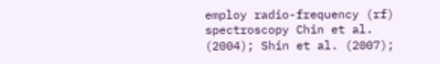employ radio-frequency (rf) spectroscopy Chin et al. (2004); Shin et al. (2007);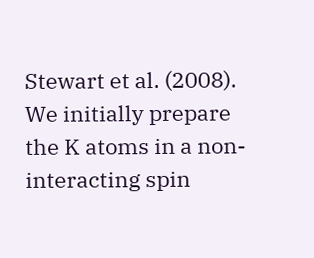Stewart et al. (2008). We initially prepare the K atoms in a non-interacting spin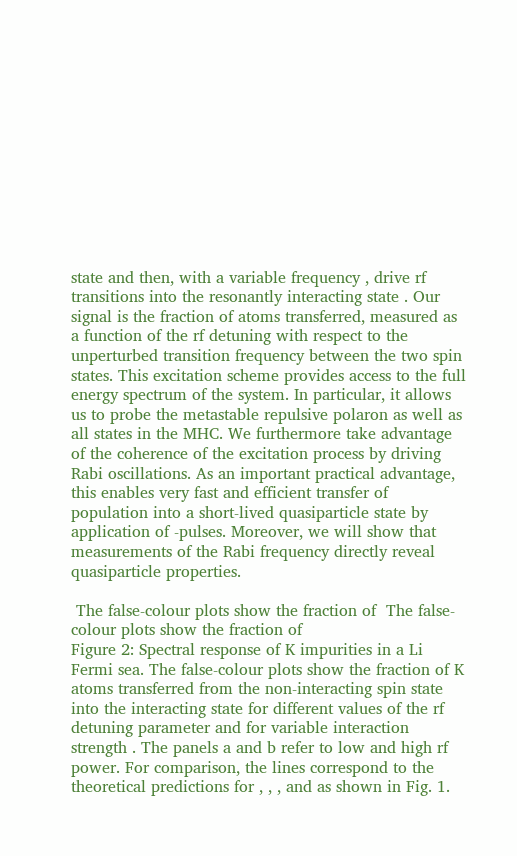state and then, with a variable frequency , drive rf transitions into the resonantly interacting state . Our signal is the fraction of atoms transferred, measured as a function of the rf detuning with respect to the unperturbed transition frequency between the two spin states. This excitation scheme provides access to the full energy spectrum of the system. In particular, it allows us to probe the metastable repulsive polaron as well as all states in the MHC. We furthermore take advantage of the coherence of the excitation process by driving Rabi oscillations. As an important practical advantage, this enables very fast and efficient transfer of population into a short-lived quasiparticle state by application of -pulses. Moreover, we will show that measurements of the Rabi frequency directly reveal quasiparticle properties.

 The false-colour plots show the fraction of  The false-colour plots show the fraction of
Figure 2: Spectral response of K impurities in a Li Fermi sea. The false-colour plots show the fraction of K atoms transferred from the non-interacting spin state into the interacting state for different values of the rf detuning parameter and for variable interaction strength . The panels a and b refer to low and high rf power. For comparison, the lines correspond to the theoretical predictions for , , , and as shown in Fig. 1.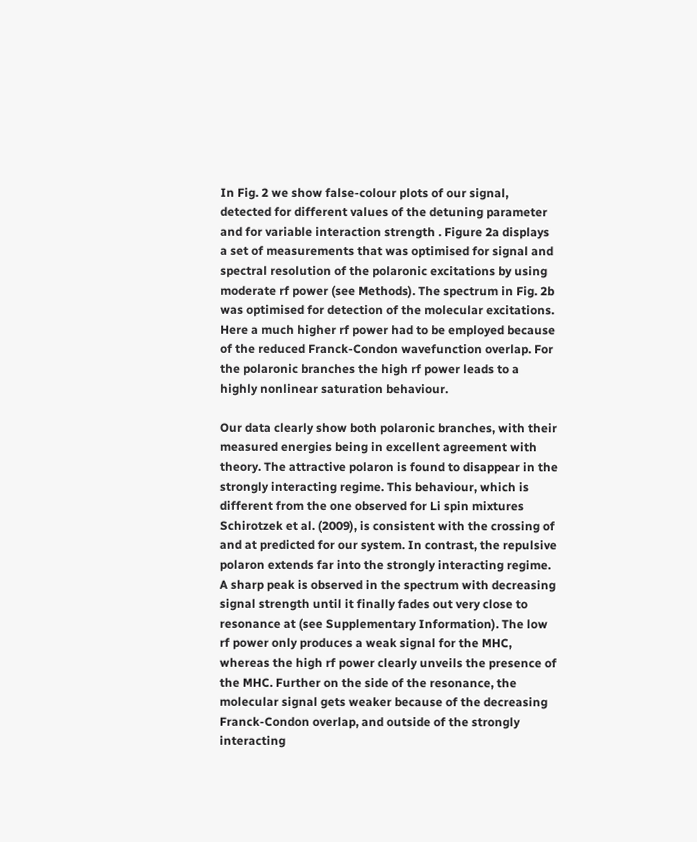In Fig. 2 we show false-colour plots of our signal, detected for different values of the detuning parameter and for variable interaction strength . Figure 2a displays a set of measurements that was optimised for signal and spectral resolution of the polaronic excitations by using moderate rf power (see Methods). The spectrum in Fig. 2b was optimised for detection of the molecular excitations. Here a much higher rf power had to be employed because of the reduced Franck-Condon wavefunction overlap. For the polaronic branches the high rf power leads to a highly nonlinear saturation behaviour.

Our data clearly show both polaronic branches, with their measured energies being in excellent agreement with theory. The attractive polaron is found to disappear in the strongly interacting regime. This behaviour, which is different from the one observed for Li spin mixtures Schirotzek et al. (2009), is consistent with the crossing of and at predicted for our system. In contrast, the repulsive polaron extends far into the strongly interacting regime. A sharp peak is observed in the spectrum with decreasing signal strength until it finally fades out very close to resonance at (see Supplementary Information). The low rf power only produces a weak signal for the MHC, whereas the high rf power clearly unveils the presence of the MHC. Further on the side of the resonance, the molecular signal gets weaker because of the decreasing Franck-Condon overlap, and outside of the strongly interacting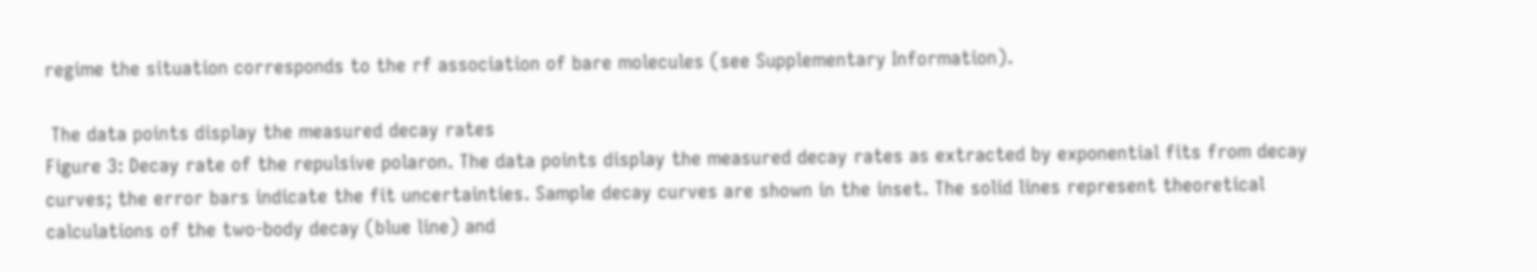regime the situation corresponds to the rf association of bare molecules (see Supplementary Information).

 The data points display the measured decay rates
Figure 3: Decay rate of the repulsive polaron. The data points display the measured decay rates as extracted by exponential fits from decay curves; the error bars indicate the fit uncertainties. Sample decay curves are shown in the inset. The solid lines represent theoretical calculations of the two-body decay (blue line) and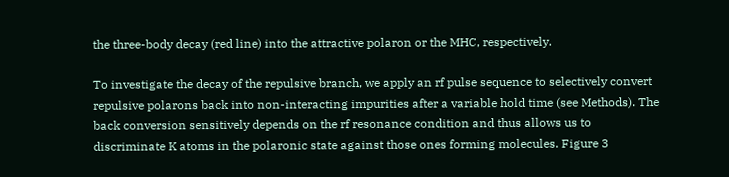the three-body decay (red line) into the attractive polaron or the MHC, respectively.

To investigate the decay of the repulsive branch, we apply an rf pulse sequence to selectively convert repulsive polarons back into non-interacting impurities after a variable hold time (see Methods). The back conversion sensitively depends on the rf resonance condition and thus allows us to discriminate K atoms in the polaronic state against those ones forming molecules. Figure 3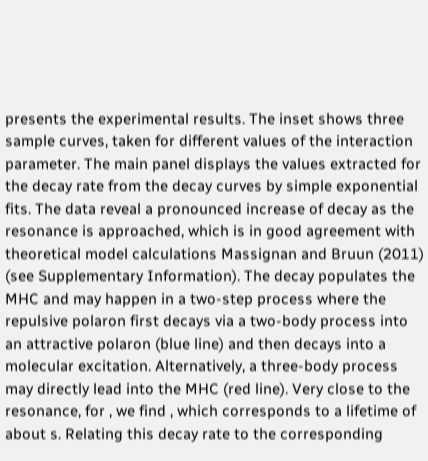presents the experimental results. The inset shows three sample curves, taken for different values of the interaction parameter. The main panel displays the values extracted for the decay rate from the decay curves by simple exponential fits. The data reveal a pronounced increase of decay as the resonance is approached, which is in good agreement with theoretical model calculations Massignan and Bruun (2011) (see Supplementary Information). The decay populates the MHC and may happen in a two-step process where the repulsive polaron first decays via a two-body process into an attractive polaron (blue line) and then decays into a molecular excitation. Alternatively, a three-body process may directly lead into the MHC (red line). Very close to the resonance, for , we find , which corresponds to a lifetime of about s. Relating this decay rate to the corresponding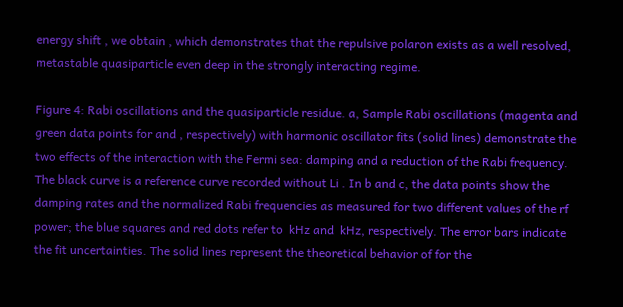energy shift , we obtain , which demonstrates that the repulsive polaron exists as a well resolved, metastable quasiparticle even deep in the strongly interacting regime.

Figure 4: Rabi oscillations and the quasiparticle residue. a, Sample Rabi oscillations (magenta and green data points for and , respectively) with harmonic oscillator fits (solid lines) demonstrate the two effects of the interaction with the Fermi sea: damping and a reduction of the Rabi frequency. The black curve is a reference curve recorded without Li . In b and c, the data points show the damping rates and the normalized Rabi frequencies as measured for two different values of the rf power; the blue squares and red dots refer to  kHz and  kHz, respectively. The error bars indicate the fit uncertainties. The solid lines represent the theoretical behavior of for the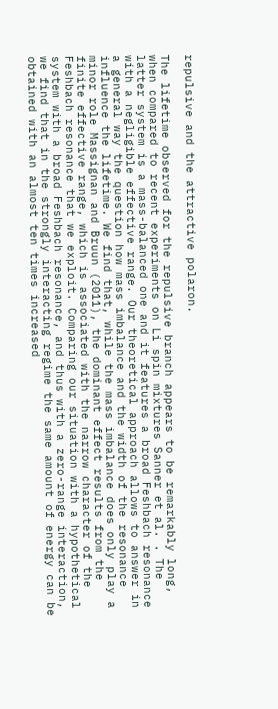repulsive and the attractive polaron.

The lifetime observed for the repulsive branch appears to be remarkably long, when compared to recent experiments on Li spin mixtures Sanner et al. . The latter system is a mass-balanced one and it features a broad Feshbach resonance with a negligible effective range. Our theoretical approach allows to answer in a general way the question how mass imbalance and the width of the resonance influence the lifetime. We find that, while the mass imbalance does only play a minor role Massignan and Bruun (2011), the dominant effect results from the finite effective range, which is associated with the narrow character of the Feshbach resonance that we exploit. Comparing our situation with a hypothetical system with a broad Feshbach resonance, and thus with a zero-range interaction, we find that in the strongly interacting regime the same amount of energy can be obtained with an almost ten times increased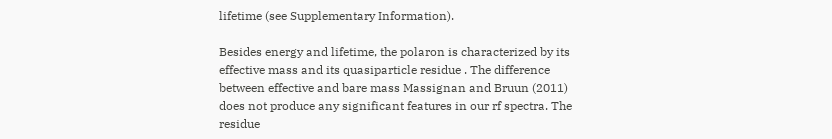lifetime (see Supplementary Information).

Besides energy and lifetime, the polaron is characterized by its effective mass and its quasiparticle residue . The difference between effective and bare mass Massignan and Bruun (2011) does not produce any significant features in our rf spectra. The residue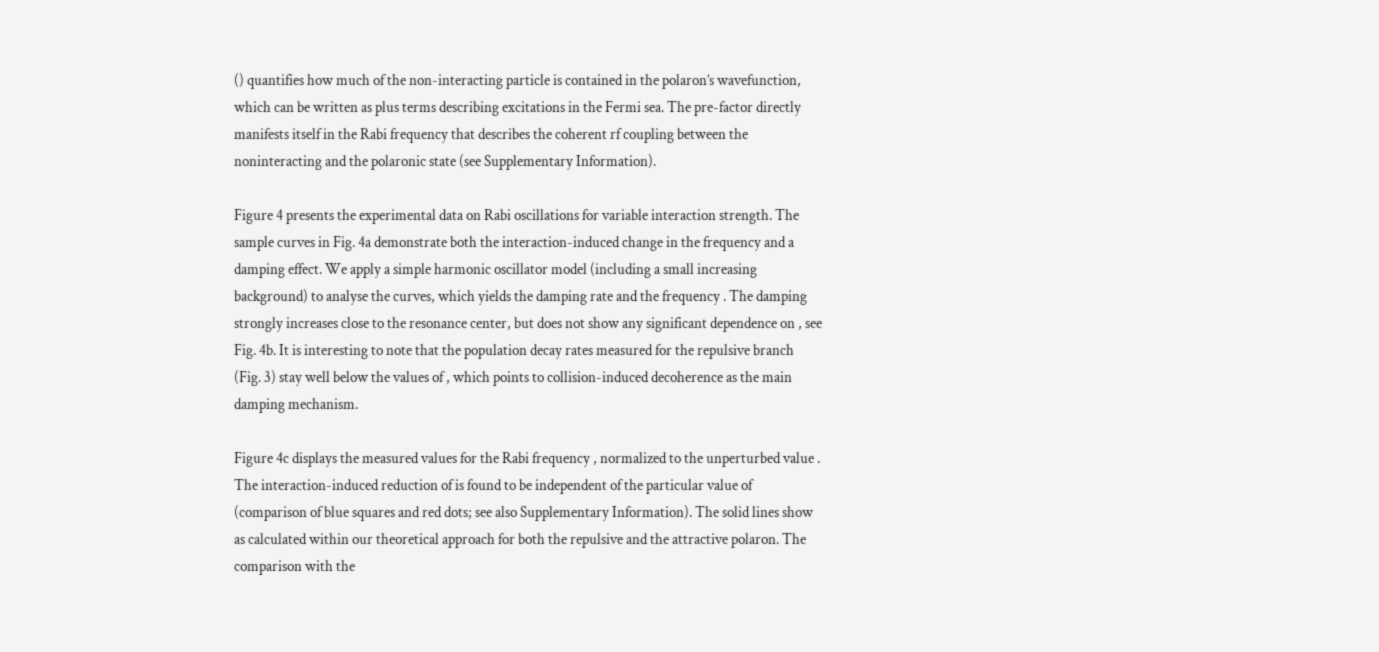() quantifies how much of the non-interacting particle is contained in the polaron’s wavefunction, which can be written as plus terms describing excitations in the Fermi sea. The pre-factor directly manifests itself in the Rabi frequency that describes the coherent rf coupling between the noninteracting and the polaronic state (see Supplementary Information).

Figure 4 presents the experimental data on Rabi oscillations for variable interaction strength. The sample curves in Fig. 4a demonstrate both the interaction-induced change in the frequency and a damping effect. We apply a simple harmonic oscillator model (including a small increasing background) to analyse the curves, which yields the damping rate and the frequency . The damping strongly increases close to the resonance center, but does not show any significant dependence on , see Fig. 4b. It is interesting to note that the population decay rates measured for the repulsive branch (Fig. 3) stay well below the values of , which points to collision-induced decoherence as the main damping mechanism.

Figure 4c displays the measured values for the Rabi frequency , normalized to the unperturbed value . The interaction-induced reduction of is found to be independent of the particular value of (comparison of blue squares and red dots; see also Supplementary Information). The solid lines show as calculated within our theoretical approach for both the repulsive and the attractive polaron. The comparison with the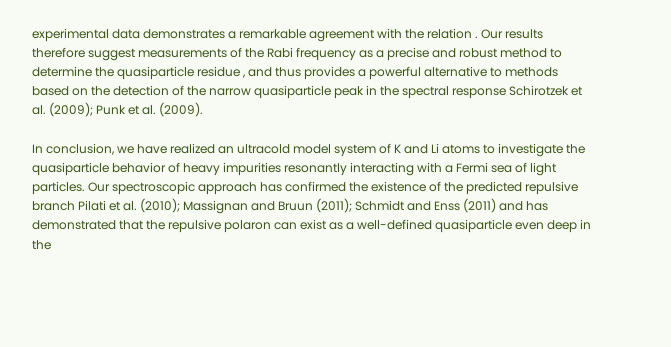experimental data demonstrates a remarkable agreement with the relation . Our results therefore suggest measurements of the Rabi frequency as a precise and robust method to determine the quasiparticle residue , and thus provides a powerful alternative to methods based on the detection of the narrow quasiparticle peak in the spectral response Schirotzek et al. (2009); Punk et al. (2009).

In conclusion, we have realized an ultracold model system of K and Li atoms to investigate the quasiparticle behavior of heavy impurities resonantly interacting with a Fermi sea of light particles. Our spectroscopic approach has confirmed the existence of the predicted repulsive branch Pilati et al. (2010); Massignan and Bruun (2011); Schmidt and Enss (2011) and has demonstrated that the repulsive polaron can exist as a well-defined quasiparticle even deep in the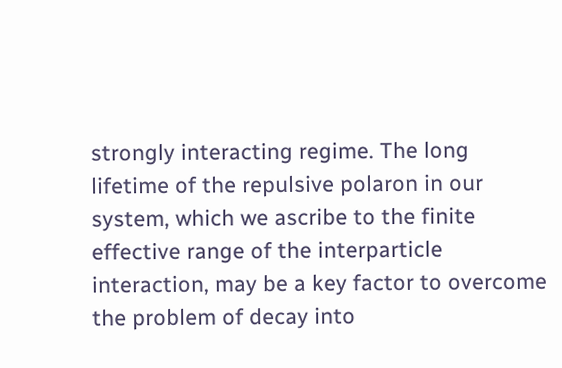strongly interacting regime. The long lifetime of the repulsive polaron in our system, which we ascribe to the finite effective range of the interparticle interaction, may be a key factor to overcome the problem of decay into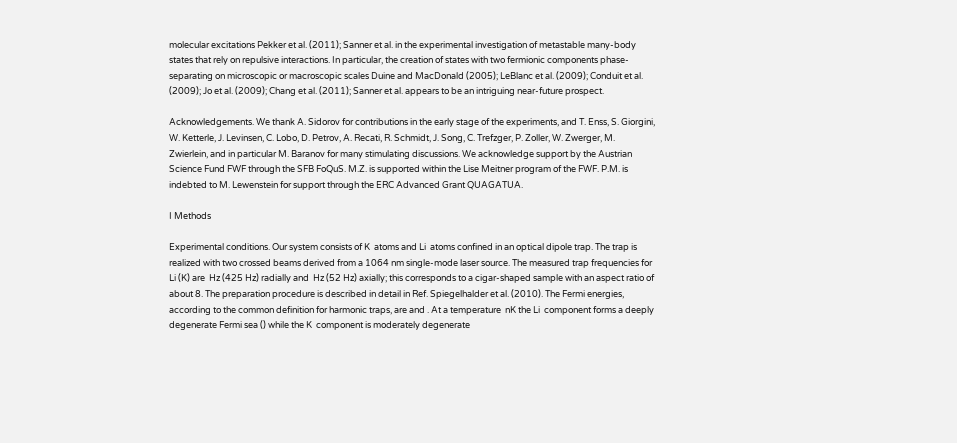molecular excitations Pekker et al. (2011); Sanner et al. in the experimental investigation of metastable many-body states that rely on repulsive interactions. In particular, the creation of states with two fermionic components phase-separating on microscopic or macroscopic scales Duine and MacDonald (2005); LeBlanc et al. (2009); Conduit et al. (2009); Jo et al. (2009); Chang et al. (2011); Sanner et al. appears to be an intriguing near-future prospect.

Acknowledgements. We thank A. Sidorov for contributions in the early stage of the experiments, and T. Enss, S. Giorgini, W. Ketterle, J. Levinsen, C. Lobo, D. Petrov, A. Recati, R. Schmidt, J. Song, C. Trefzger, P. Zoller, W. Zwerger, M. Zwierlein, and in particular M. Baranov for many stimulating discussions. We acknowledge support by the Austrian Science Fund FWF through the SFB FoQuS. M.Z. is supported within the Lise Meitner program of the FWF. P.M. is indebted to M. Lewenstein for support through the ERC Advanced Grant QUAGATUA.

I Methods

Experimental conditions. Our system consists of K  atoms and Li  atoms confined in an optical dipole trap. The trap is realized with two crossed beams derived from a 1064 nm single-mode laser source. The measured trap frequencies for Li (K) are  Hz (425 Hz) radially and  Hz (52 Hz) axially; this corresponds to a cigar-shaped sample with an aspect ratio of about 8. The preparation procedure is described in detail in Ref. Spiegelhalder et al. (2010). The Fermi energies, according to the common definition for harmonic traps, are and . At a temperature  nK the Li  component forms a deeply degenerate Fermi sea () while the K  component is moderately degenerate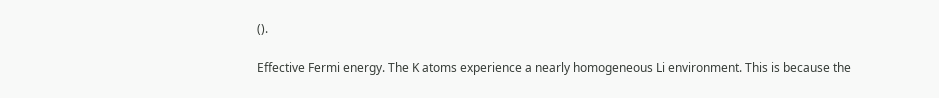().

Effective Fermi energy. The K atoms experience a nearly homogeneous Li environment. This is because the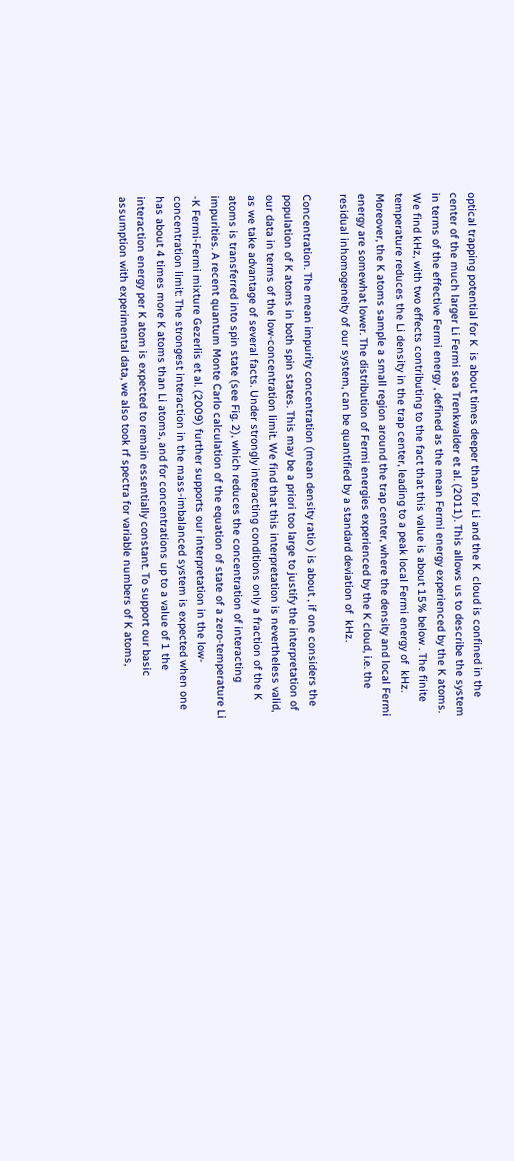optical trapping potential for K  is about times deeper than for Li and the K  cloud is confined in the center of the much larger Li Fermi sea Trenkwalder et al. (2011). This allows us to describe the system in terms of the effective Fermi energy , defined as the mean Fermi energy experienced by the K atoms. We find kHz, with two effects contributing to the fact that this value is about 15% below . The finite temperature reduces the Li density in the trap center, leading to a peak local Fermi energy of  kHz. Moreover, the K atoms sample a small region around the trap center, where the density and local Fermi energy are somewhat lower. The distribution of Fermi energies experienced by the K cloud, i.e. the residual inhomogeneity of our system, can be quantified by a standard deviation of  kHz.

Concentration. The mean impurity concentration (mean density ratio ) is about , if one considers the population of K atoms in both spin states. This may be a priori too large to justify the interpretation of our data in terms of the low-concentration limit. We find that this interpretation is nevertheless valid, as we take advantage of several facts. Under strongly interacting conditions only a fraction of the K atoms is transferred into spin state (see Fig. 2), which reduces the concentration of interacting impurities. A recent quantum Monte Carlo calculation of the equation of state of a zero-temperature Li -K Fermi-Fermi mixture Gezerlis et al. (2009) further supports our interpretation in the low-concentration limit: The strongest interaction in the mass-imbalanced system is expected when one has about 4 times more K atoms than Li atoms, and for concentrations up to a value of 1 the interaction energy per K atom is expected to remain essentially constant. To support our basic assumption with experimental data, we also took rf spectra for variable numbers of K atoms,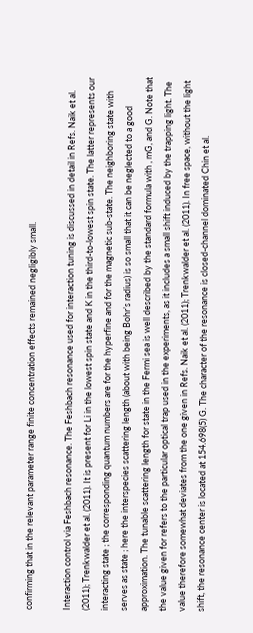confirming that in the relevant parameter range finite concentration effects remained negligibly small.

Interaction control via Feshbach resonance. The Feshbach resonance used for interaction tuning is discussed in detail in Refs. Naik et al. (2011); Trenkwalder et al. (2011). It is present for Li in the lowest spin state and K in the third-to-lowest spin state. The latter represents our interacting state ; the corresponding quantum numbers are for the hyperfine and for the magnetic sub-state. The neighboring state with serves as state ; here the interspecies scattering length (about with being Bohr’s radius) is so small that it can be neglected to a good approximation. The tunable scattering length for state in the Fermi sea is well described by the standard formula with , mG, and G. Note that the value given for refers to the particular optical trap used in the experiments, as it includes a small shift induced by the trapping light. The value therefore somewhat deviates from the one given in Refs. Naik et al. (2011); Trenkwalder et al. (2011). In free space, without the light shift, the resonance center is located at 154.698(5) G. The character of the resonance is closed-channel dominated Chin et al.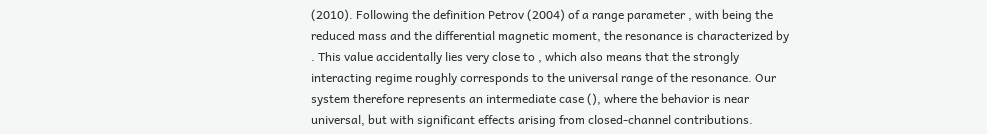(2010). Following the definition Petrov (2004) of a range parameter , with being the reduced mass and the differential magnetic moment, the resonance is characterized by . This value accidentally lies very close to , which also means that the strongly interacting regime roughly corresponds to the universal range of the resonance. Our system therefore represents an intermediate case (), where the behavior is near universal, but with significant effects arising from closed-channel contributions.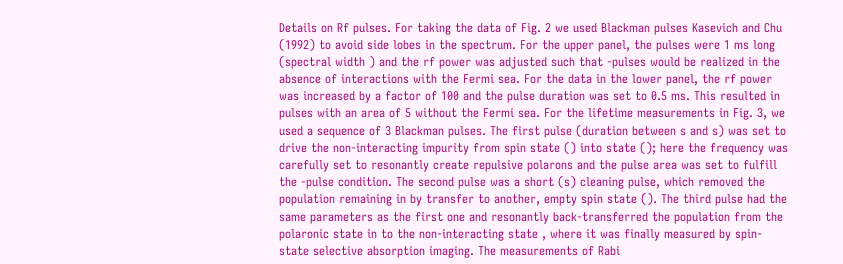Details on Rf pulses. For taking the data of Fig. 2 we used Blackman pulses Kasevich and Chu (1992) to avoid side lobes in the spectrum. For the upper panel, the pulses were 1 ms long (spectral width ) and the rf power was adjusted such that -pulses would be realized in the absence of interactions with the Fermi sea. For the data in the lower panel, the rf power was increased by a factor of 100 and the pulse duration was set to 0.5 ms. This resulted in pulses with an area of 5 without the Fermi sea. For the lifetime measurements in Fig. 3, we used a sequence of 3 Blackman pulses. The first pulse (duration between s and s) was set to drive the non-interacting impurity from spin state () into state (); here the frequency was carefully set to resonantly create repulsive polarons and the pulse area was set to fulfill the -pulse condition. The second pulse was a short (s) cleaning pulse, which removed the population remaining in by transfer to another, empty spin state (). The third pulse had the same parameters as the first one and resonantly back-transferred the population from the polaronic state in to the non-interacting state , where it was finally measured by spin-state selective absorption imaging. The measurements of Rabi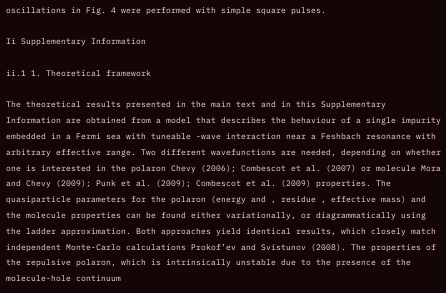oscillations in Fig. 4 were performed with simple square pulses.

Ii Supplementary Information

ii.1 1. Theoretical framework

The theoretical results presented in the main text and in this Supplementary Information are obtained from a model that describes the behaviour of a single impurity embedded in a Fermi sea with tuneable -wave interaction near a Feshbach resonance with arbitrary effective range. Two different wavefunctions are needed, depending on whether one is interested in the polaron Chevy (2006); Combescot et al. (2007) or molecule Mora and Chevy (2009); Punk et al. (2009); Combescot et al. (2009) properties. The quasiparticle parameters for the polaron (energy and , residue , effective mass) and the molecule properties can be found either variationally, or diagrammatically using the ladder approximation. Both approaches yield identical results, which closely match independent Monte-Carlo calculations Prokof’ev and Svistunov (2008). The properties of the repulsive polaron, which is intrinsically unstable due to the presence of the molecule-hole continuum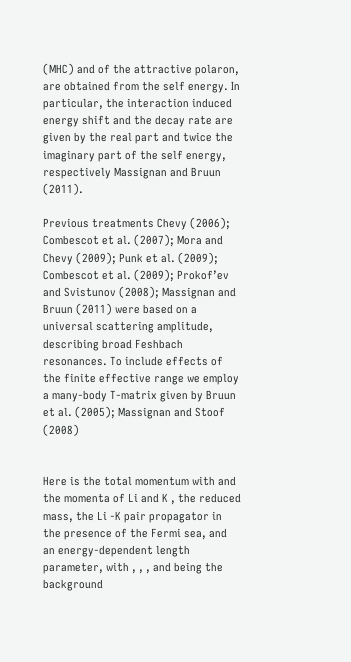(MHC) and of the attractive polaron, are obtained from the self energy. In particular, the interaction induced energy shift and the decay rate are given by the real part and twice the imaginary part of the self energy, respectively Massignan and Bruun (2011).

Previous treatments Chevy (2006); Combescot et al. (2007); Mora and Chevy (2009); Punk et al. (2009); Combescot et al. (2009); Prokof’ev and Svistunov (2008); Massignan and Bruun (2011) were based on a universal scattering amplitude, describing broad Feshbach resonances. To include effects of the finite effective range we employ a many-body T-matrix given by Bruun et al. (2005); Massignan and Stoof (2008)


Here is the total momentum with and the momenta of Li and K , the reduced mass, the Li -K pair propagator in the presence of the Fermi sea, and an energy-dependent length parameter, with , , , and being the background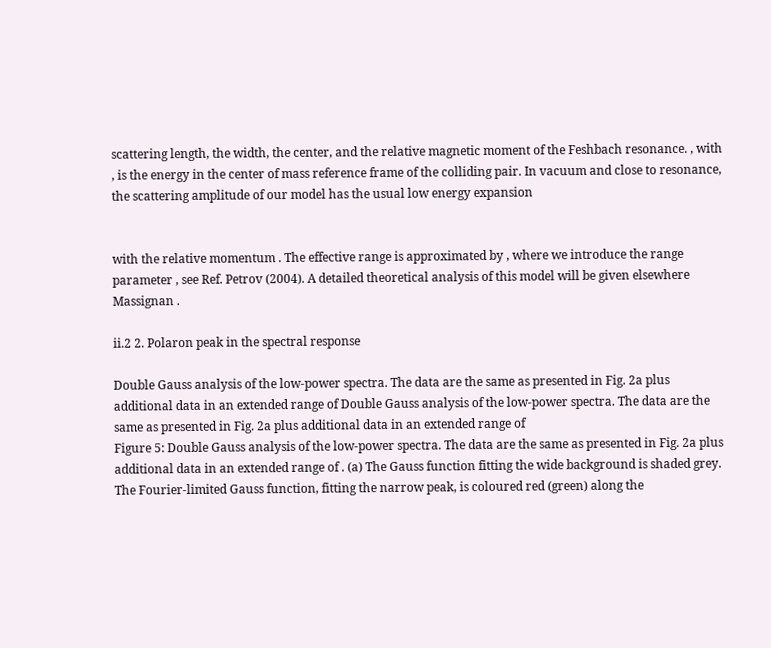scattering length, the width, the center, and the relative magnetic moment of the Feshbach resonance. , with , is the energy in the center of mass reference frame of the colliding pair. In vacuum and close to resonance, the scattering amplitude of our model has the usual low energy expansion


with the relative momentum . The effective range is approximated by , where we introduce the range parameter , see Ref. Petrov (2004). A detailed theoretical analysis of this model will be given elsewhere Massignan .

ii.2 2. Polaron peak in the spectral response

Double Gauss analysis of the low-power spectra. The data are the same as presented in Fig. 2a plus additional data in an extended range of Double Gauss analysis of the low-power spectra. The data are the same as presented in Fig. 2a plus additional data in an extended range of
Figure 5: Double Gauss analysis of the low-power spectra. The data are the same as presented in Fig. 2a plus additional data in an extended range of . (a) The Gauss function fitting the wide background is shaded grey. The Fourier-limited Gauss function, fitting the narrow peak, is coloured red (green) along the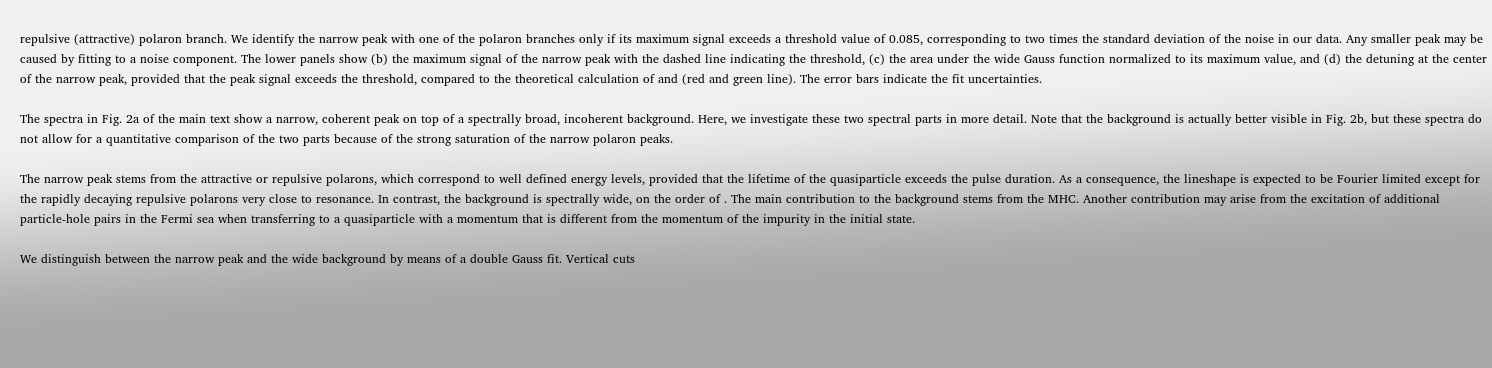repulsive (attractive) polaron branch. We identify the narrow peak with one of the polaron branches only if its maximum signal exceeds a threshold value of 0.085, corresponding to two times the standard deviation of the noise in our data. Any smaller peak may be caused by fitting to a noise component. The lower panels show (b) the maximum signal of the narrow peak with the dashed line indicating the threshold, (c) the area under the wide Gauss function normalized to its maximum value, and (d) the detuning at the center of the narrow peak, provided that the peak signal exceeds the threshold, compared to the theoretical calculation of and (red and green line). The error bars indicate the fit uncertainties.

The spectra in Fig. 2a of the main text show a narrow, coherent peak on top of a spectrally broad, incoherent background. Here, we investigate these two spectral parts in more detail. Note that the background is actually better visible in Fig. 2b, but these spectra do not allow for a quantitative comparison of the two parts because of the strong saturation of the narrow polaron peaks.

The narrow peak stems from the attractive or repulsive polarons, which correspond to well defined energy levels, provided that the lifetime of the quasiparticle exceeds the pulse duration. As a consequence, the lineshape is expected to be Fourier limited except for the rapidly decaying repulsive polarons very close to resonance. In contrast, the background is spectrally wide, on the order of . The main contribution to the background stems from the MHC. Another contribution may arise from the excitation of additional particle-hole pairs in the Fermi sea when transferring to a quasiparticle with a momentum that is different from the momentum of the impurity in the initial state.

We distinguish between the narrow peak and the wide background by means of a double Gauss fit. Vertical cuts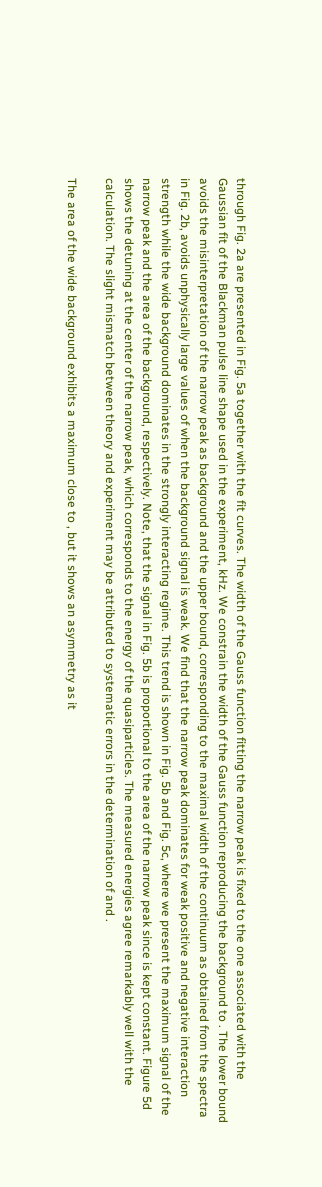through Fig. 2a are presented in Fig. 5a together with the fit curves. The width of the Gauss function fitting the narrow peak is fixed to the one associated with the Gaussian fit of the Blackman pulse line shape used in the experiment, kHz. We constrain the width of the Gauss function reproducing the background to . The lower bound avoids the misinterpretation of the narrow peak as background and the upper bound, corresponding to the maximal width of the continuum as obtained from the spectra in Fig. 2b, avoids unphysically large values of when the background signal is weak. We find that the narrow peak dominates for weak positive and negative interaction strength while the wide background dominates in the strongly interacting regime. This trend is shown in Fig. 5b and Fig. 5c, where we present the maximum signal of the narrow peak and the area of the background, respectively. Note, that the signal in Fig. 5b is proportional to the area of the narrow peak since is kept constant. Figure 5d shows the detuning at the center of the narrow peak, which corresponds to the energy of the quasiparticles. The measured energies agree remarkably well with the calculation. The slight mismatch between theory and experiment may be attributed to systematic errors in the determination of and .

The area of the wide background exhibits a maximum close to , but it shows an asymmetry as it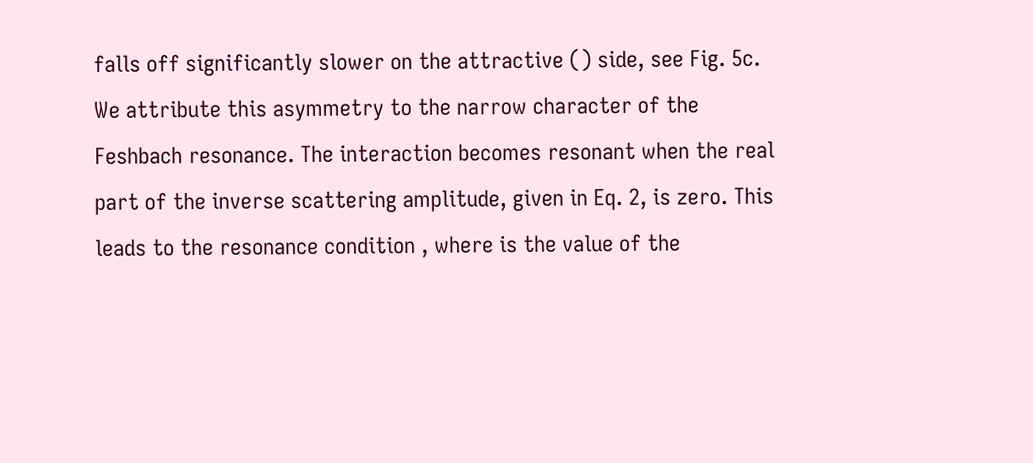falls off significantly slower on the attractive () side, see Fig. 5c. We attribute this asymmetry to the narrow character of the Feshbach resonance. The interaction becomes resonant when the real part of the inverse scattering amplitude, given in Eq. 2, is zero. This leads to the resonance condition , where is the value of the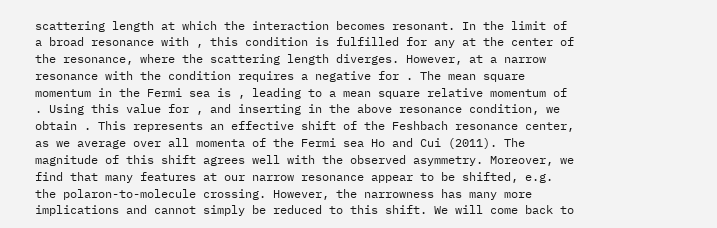scattering length at which the interaction becomes resonant. In the limit of a broad resonance with , this condition is fulfilled for any at the center of the resonance, where the scattering length diverges. However, at a narrow resonance with the condition requires a negative for . The mean square momentum in the Fermi sea is , leading to a mean square relative momentum of . Using this value for , and inserting in the above resonance condition, we obtain . This represents an effective shift of the Feshbach resonance center, as we average over all momenta of the Fermi sea Ho and Cui (2011). The magnitude of this shift agrees well with the observed asymmetry. Moreover, we find that many features at our narrow resonance appear to be shifted, e.g. the polaron-to-molecule crossing. However, the narrowness has many more implications and cannot simply be reduced to this shift. We will come back to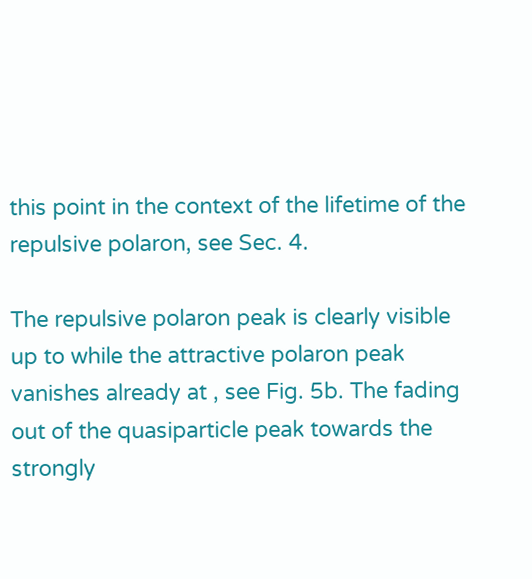this point in the context of the lifetime of the repulsive polaron, see Sec. 4.

The repulsive polaron peak is clearly visible up to while the attractive polaron peak vanishes already at , see Fig. 5b. The fading out of the quasiparticle peak towards the strongly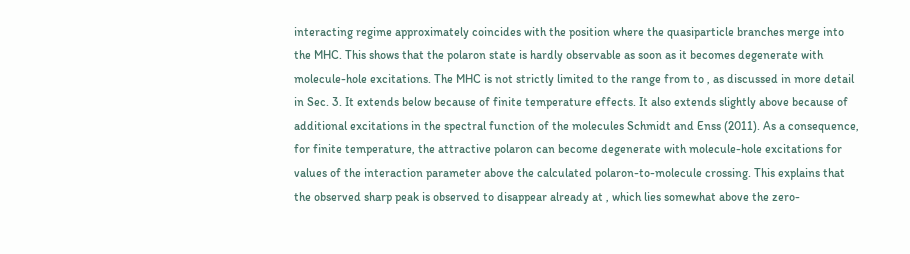interacting regime approximately coincides with the position where the quasiparticle branches merge into the MHC. This shows that the polaron state is hardly observable as soon as it becomes degenerate with molecule-hole excitations. The MHC is not strictly limited to the range from to , as discussed in more detail in Sec. 3. It extends below because of finite temperature effects. It also extends slightly above because of additional excitations in the spectral function of the molecules Schmidt and Enss (2011). As a consequence, for finite temperature, the attractive polaron can become degenerate with molecule-hole excitations for values of the interaction parameter above the calculated polaron-to-molecule crossing. This explains that the observed sharp peak is observed to disappear already at , which lies somewhat above the zero-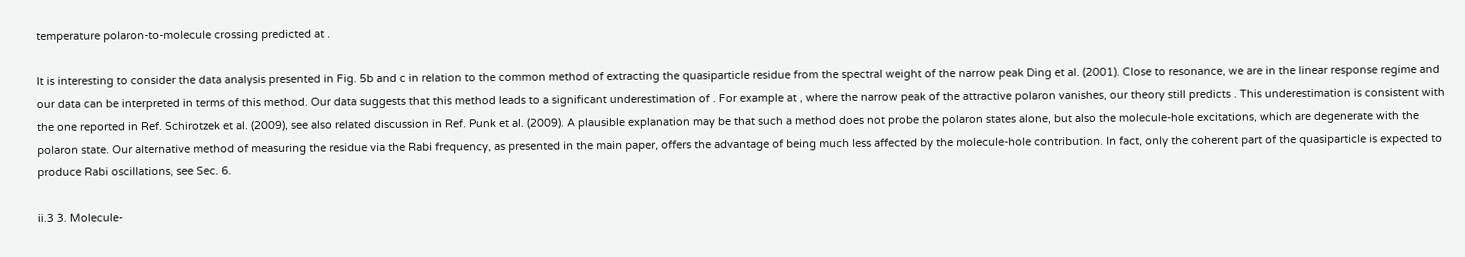temperature polaron-to-molecule crossing predicted at .

It is interesting to consider the data analysis presented in Fig. 5b and c in relation to the common method of extracting the quasiparticle residue from the spectral weight of the narrow peak Ding et al. (2001). Close to resonance, we are in the linear response regime and our data can be interpreted in terms of this method. Our data suggests that this method leads to a significant underestimation of . For example at , where the narrow peak of the attractive polaron vanishes, our theory still predicts . This underestimation is consistent with the one reported in Ref. Schirotzek et al. (2009), see also related discussion in Ref. Punk et al. (2009). A plausible explanation may be that such a method does not probe the polaron states alone, but also the molecule-hole excitations, which are degenerate with the polaron state. Our alternative method of measuring the residue via the Rabi frequency, as presented in the main paper, offers the advantage of being much less affected by the molecule-hole contribution. In fact, only the coherent part of the quasiparticle is expected to produce Rabi oscillations, see Sec. 6.

ii.3 3. Molecule-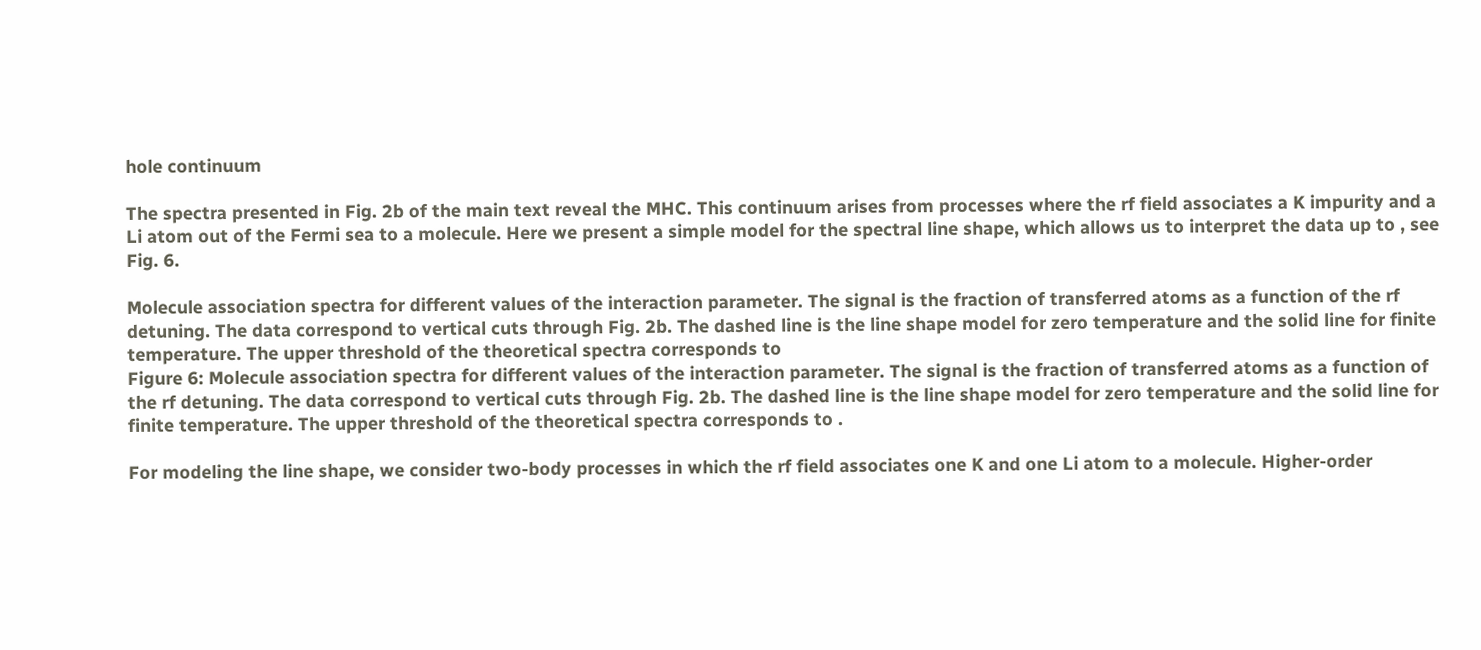hole continuum

The spectra presented in Fig. 2b of the main text reveal the MHC. This continuum arises from processes where the rf field associates a K impurity and a Li atom out of the Fermi sea to a molecule. Here we present a simple model for the spectral line shape, which allows us to interpret the data up to , see Fig. 6.

Molecule association spectra for different values of the interaction parameter. The signal is the fraction of transferred atoms as a function of the rf detuning. The data correspond to vertical cuts through Fig. 2b. The dashed line is the line shape model for zero temperature and the solid line for finite temperature. The upper threshold of the theoretical spectra corresponds to
Figure 6: Molecule association spectra for different values of the interaction parameter. The signal is the fraction of transferred atoms as a function of the rf detuning. The data correspond to vertical cuts through Fig. 2b. The dashed line is the line shape model for zero temperature and the solid line for finite temperature. The upper threshold of the theoretical spectra corresponds to .

For modeling the line shape, we consider two-body processes in which the rf field associates one K and one Li atom to a molecule. Higher-order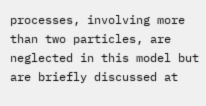processes, involving more than two particles, are neglected in this model but are briefly discussed at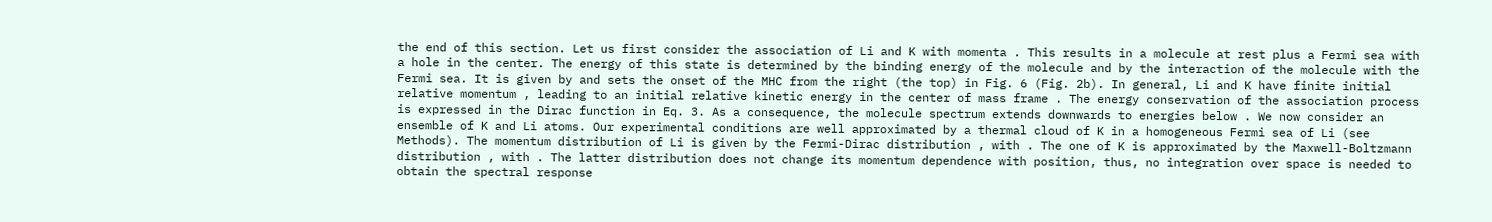the end of this section. Let us first consider the association of Li and K with momenta . This results in a molecule at rest plus a Fermi sea with a hole in the center. The energy of this state is determined by the binding energy of the molecule and by the interaction of the molecule with the Fermi sea. It is given by and sets the onset of the MHC from the right (the top) in Fig. 6 (Fig. 2b). In general, Li and K have finite initial relative momentum , leading to an initial relative kinetic energy in the center of mass frame . The energy conservation of the association process is expressed in the Dirac function in Eq. 3. As a consequence, the molecule spectrum extends downwards to energies below . We now consider an ensemble of K and Li atoms. Our experimental conditions are well approximated by a thermal cloud of K in a homogeneous Fermi sea of Li (see Methods). The momentum distribution of Li is given by the Fermi-Dirac distribution , with . The one of K is approximated by the Maxwell-Boltzmann distribution , with . The latter distribution does not change its momentum dependence with position, thus, no integration over space is needed to obtain the spectral response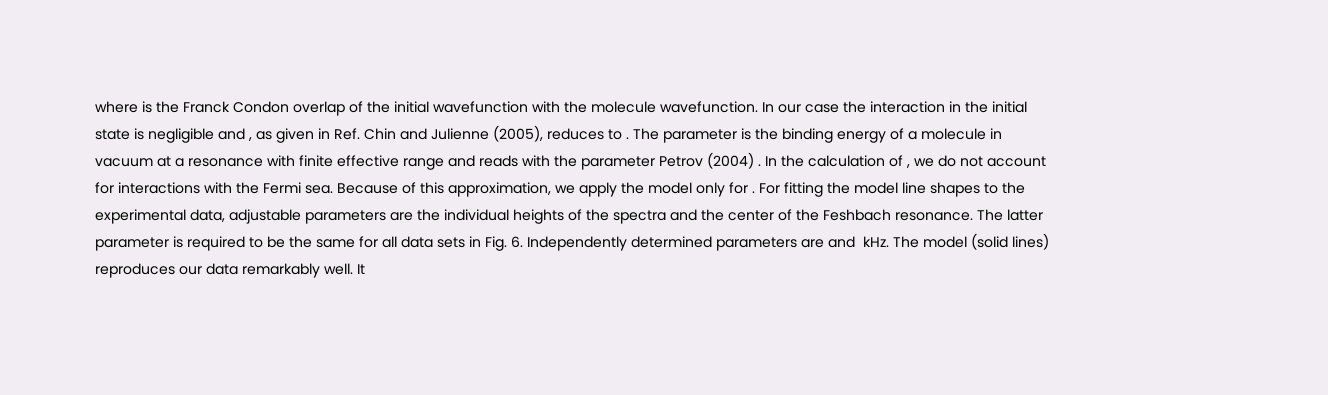where is the Franck Condon overlap of the initial wavefunction with the molecule wavefunction. In our case the interaction in the initial state is negligible and , as given in Ref. Chin and Julienne (2005), reduces to . The parameter is the binding energy of a molecule in vacuum at a resonance with finite effective range and reads with the parameter Petrov (2004) . In the calculation of , we do not account for interactions with the Fermi sea. Because of this approximation, we apply the model only for . For fitting the model line shapes to the experimental data, adjustable parameters are the individual heights of the spectra and the center of the Feshbach resonance. The latter parameter is required to be the same for all data sets in Fig. 6. Independently determined parameters are and  kHz. The model (solid lines) reproduces our data remarkably well. It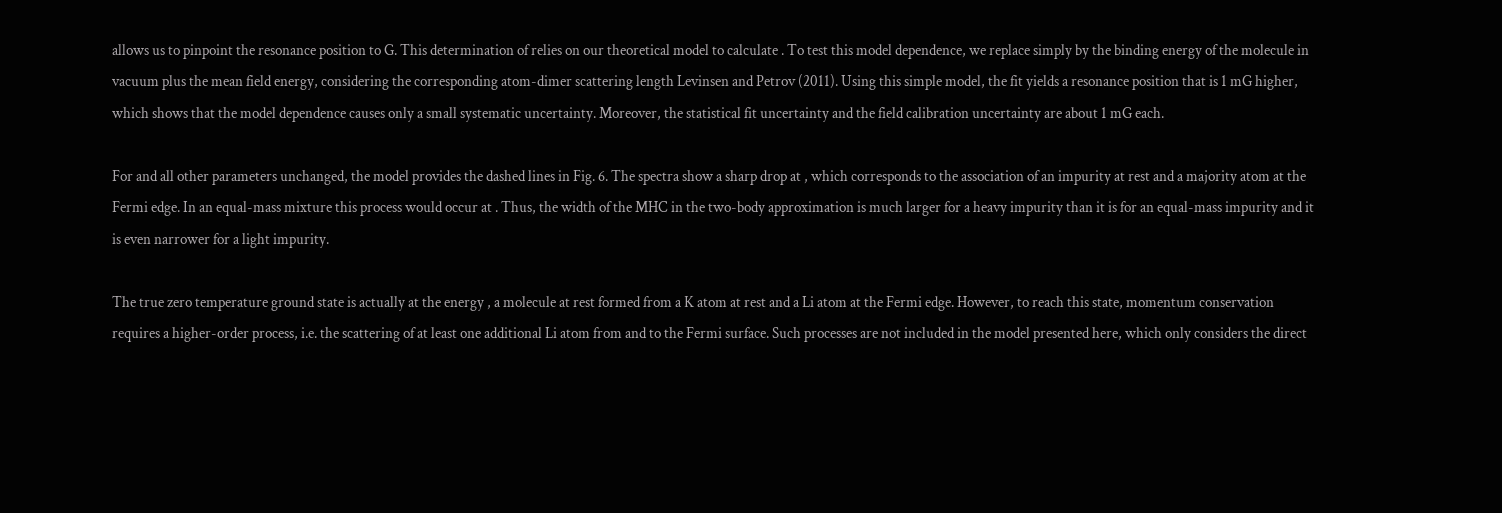allows us to pinpoint the resonance position to G. This determination of relies on our theoretical model to calculate . To test this model dependence, we replace simply by the binding energy of the molecule in vacuum plus the mean field energy, considering the corresponding atom-dimer scattering length Levinsen and Petrov (2011). Using this simple model, the fit yields a resonance position that is 1 mG higher, which shows that the model dependence causes only a small systematic uncertainty. Moreover, the statistical fit uncertainty and the field calibration uncertainty are about 1 mG each.

For and all other parameters unchanged, the model provides the dashed lines in Fig. 6. The spectra show a sharp drop at , which corresponds to the association of an impurity at rest and a majority atom at the Fermi edge. In an equal-mass mixture this process would occur at . Thus, the width of the MHC in the two-body approximation is much larger for a heavy impurity than it is for an equal-mass impurity and it is even narrower for a light impurity.

The true zero temperature ground state is actually at the energy , a molecule at rest formed from a K atom at rest and a Li atom at the Fermi edge. However, to reach this state, momentum conservation requires a higher-order process, i.e. the scattering of at least one additional Li atom from and to the Fermi surface. Such processes are not included in the model presented here, which only considers the direct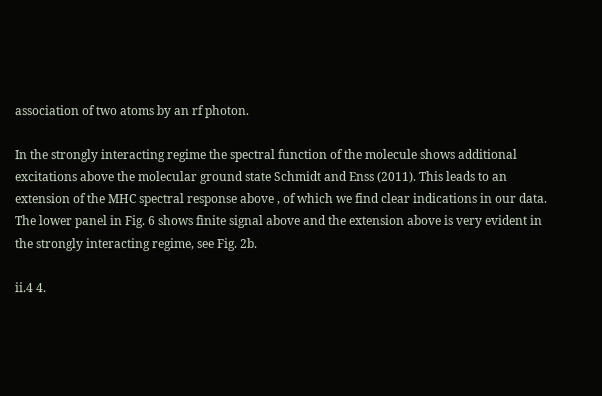association of two atoms by an rf photon.

In the strongly interacting regime the spectral function of the molecule shows additional excitations above the molecular ground state Schmidt and Enss (2011). This leads to an extension of the MHC spectral response above , of which we find clear indications in our data. The lower panel in Fig. 6 shows finite signal above and the extension above is very evident in the strongly interacting regime, see Fig. 2b.

ii.4 4.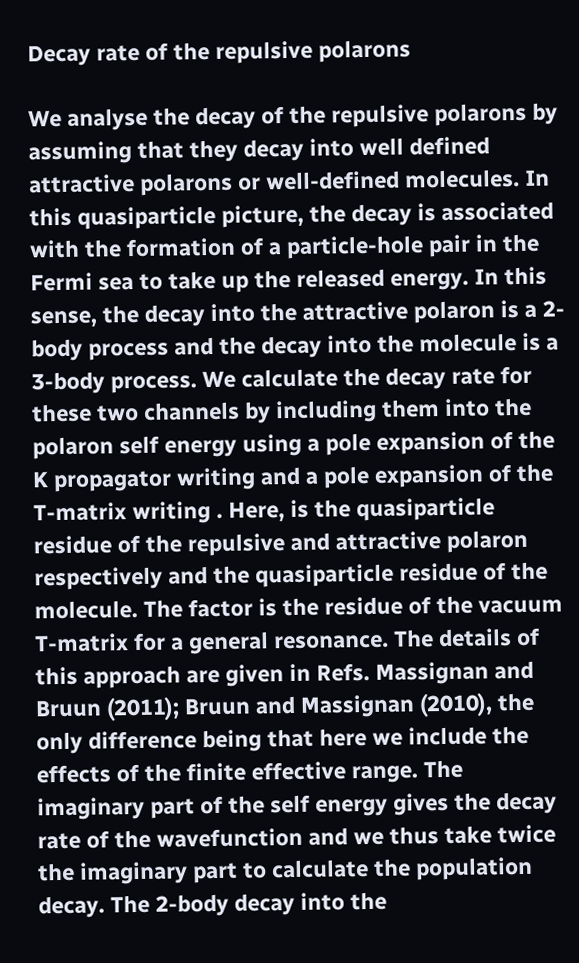Decay rate of the repulsive polarons

We analyse the decay of the repulsive polarons by assuming that they decay into well defined attractive polarons or well-defined molecules. In this quasiparticle picture, the decay is associated with the formation of a particle-hole pair in the Fermi sea to take up the released energy. In this sense, the decay into the attractive polaron is a 2-body process and the decay into the molecule is a 3-body process. We calculate the decay rate for these two channels by including them into the polaron self energy using a pole expansion of the K propagator writing and a pole expansion of the T-matrix writing . Here, is the quasiparticle residue of the repulsive and attractive polaron respectively and the quasiparticle residue of the molecule. The factor is the residue of the vacuum T-matrix for a general resonance. The details of this approach are given in Refs. Massignan and Bruun (2011); Bruun and Massignan (2010), the only difference being that here we include the effects of the finite effective range. The imaginary part of the self energy gives the decay rate of the wavefunction and we thus take twice the imaginary part to calculate the population decay. The 2-body decay into the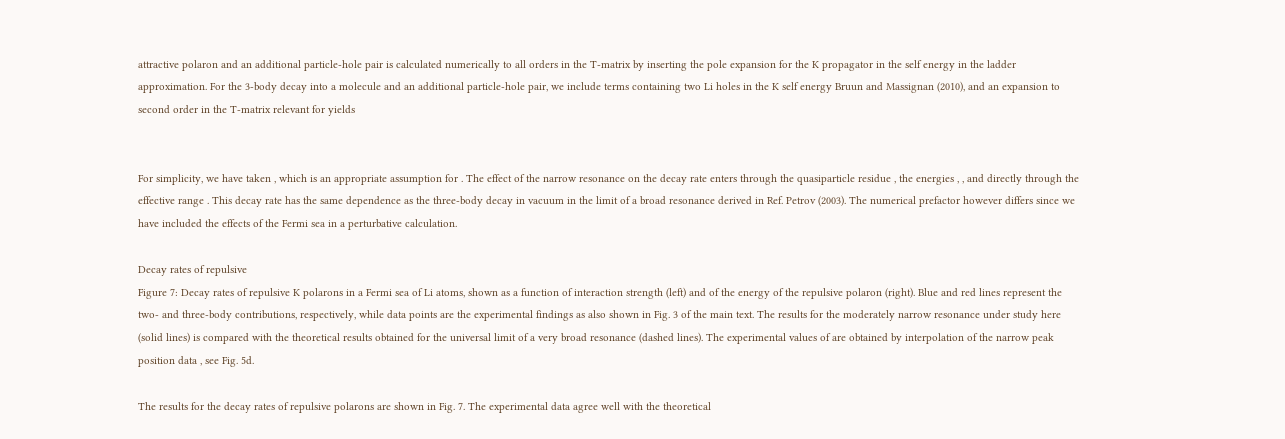attractive polaron and an additional particle-hole pair is calculated numerically to all orders in the T-matrix by inserting the pole expansion for the K propagator in the self energy in the ladder approximation. For the 3-body decay into a molecule and an additional particle-hole pair, we include terms containing two Li holes in the K self energy Bruun and Massignan (2010), and an expansion to second order in the T-matrix relevant for yields


For simplicity, we have taken , which is an appropriate assumption for . The effect of the narrow resonance on the decay rate enters through the quasiparticle residue , the energies , , and directly through the effective range . This decay rate has the same dependence as the three-body decay in vacuum in the limit of a broad resonance derived in Ref. Petrov (2003). The numerical prefactor however differs since we have included the effects of the Fermi sea in a perturbative calculation.

Decay rates of repulsive
Figure 7: Decay rates of repulsive K polarons in a Fermi sea of Li atoms, shown as a function of interaction strength (left) and of the energy of the repulsive polaron (right). Blue and red lines represent the two- and three-body contributions, respectively, while data points are the experimental findings as also shown in Fig. 3 of the main text. The results for the moderately narrow resonance under study here (solid lines) is compared with the theoretical results obtained for the universal limit of a very broad resonance (dashed lines). The experimental values of are obtained by interpolation of the narrow peak position data , see Fig. 5d.

The results for the decay rates of repulsive polarons are shown in Fig. 7. The experimental data agree well with the theoretical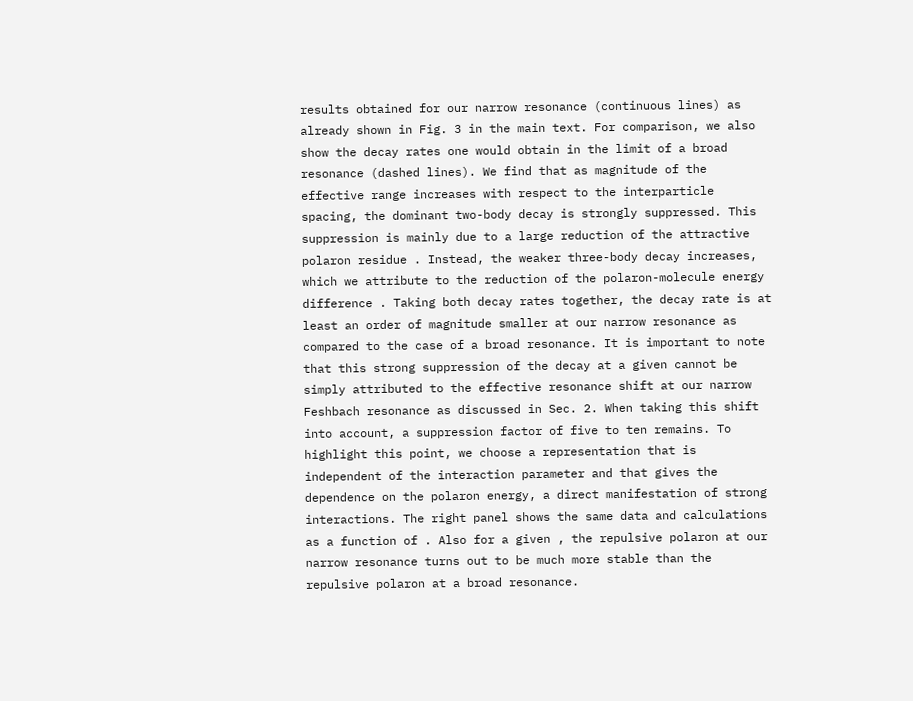results obtained for our narrow resonance (continuous lines) as already shown in Fig. 3 in the main text. For comparison, we also show the decay rates one would obtain in the limit of a broad resonance (dashed lines). We find that as magnitude of the effective range increases with respect to the interparticle spacing, the dominant two-body decay is strongly suppressed. This suppression is mainly due to a large reduction of the attractive polaron residue . Instead, the weaker three-body decay increases, which we attribute to the reduction of the polaron-molecule energy difference . Taking both decay rates together, the decay rate is at least an order of magnitude smaller at our narrow resonance as compared to the case of a broad resonance. It is important to note that this strong suppression of the decay at a given cannot be simply attributed to the effective resonance shift at our narrow Feshbach resonance as discussed in Sec. 2. When taking this shift into account, a suppression factor of five to ten remains. To highlight this point, we choose a representation that is independent of the interaction parameter and that gives the dependence on the polaron energy, a direct manifestation of strong interactions. The right panel shows the same data and calculations as a function of . Also for a given , the repulsive polaron at our narrow resonance turns out to be much more stable than the repulsive polaron at a broad resonance.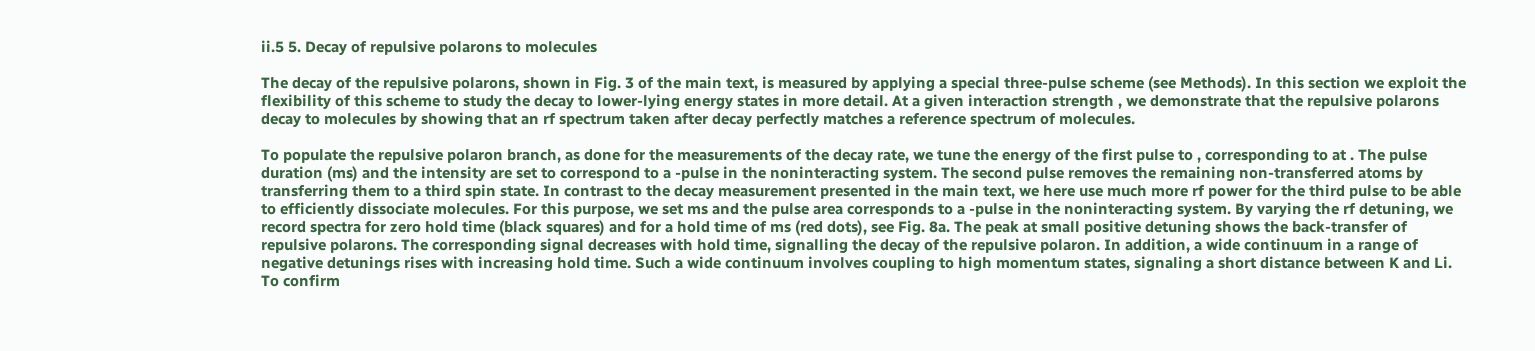ii.5 5. Decay of repulsive polarons to molecules

The decay of the repulsive polarons, shown in Fig. 3 of the main text, is measured by applying a special three-pulse scheme (see Methods). In this section we exploit the flexibility of this scheme to study the decay to lower-lying energy states in more detail. At a given interaction strength , we demonstrate that the repulsive polarons decay to molecules by showing that an rf spectrum taken after decay perfectly matches a reference spectrum of molecules.

To populate the repulsive polaron branch, as done for the measurements of the decay rate, we tune the energy of the first pulse to , corresponding to at . The pulse duration (ms) and the intensity are set to correspond to a -pulse in the noninteracting system. The second pulse removes the remaining non-transferred atoms by transferring them to a third spin state. In contrast to the decay measurement presented in the main text, we here use much more rf power for the third pulse to be able to efficiently dissociate molecules. For this purpose, we set ms and the pulse area corresponds to a -pulse in the noninteracting system. By varying the rf detuning, we record spectra for zero hold time (black squares) and for a hold time of ms (red dots), see Fig. 8a. The peak at small positive detuning shows the back-transfer of repulsive polarons. The corresponding signal decreases with hold time, signalling the decay of the repulsive polaron. In addition, a wide continuum in a range of negative detunings rises with increasing hold time. Such a wide continuum involves coupling to high momentum states, signaling a short distance between K and Li. To confirm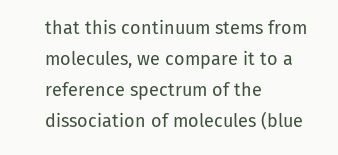that this continuum stems from molecules, we compare it to a reference spectrum of the dissociation of molecules (blue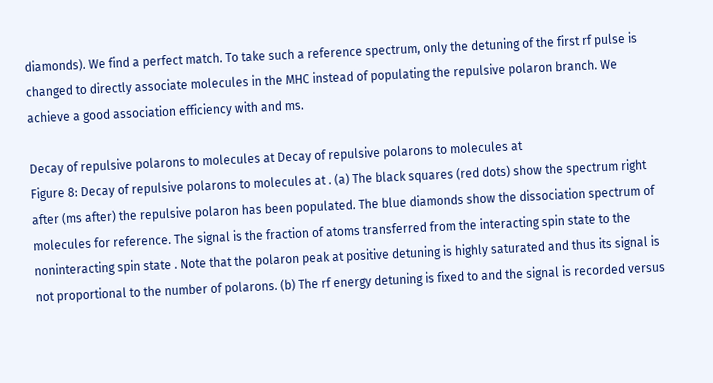diamonds). We find a perfect match. To take such a reference spectrum, only the detuning of the first rf pulse is changed to directly associate molecules in the MHC instead of populating the repulsive polaron branch. We achieve a good association efficiency with and ms.

Decay of repulsive polarons to molecules at Decay of repulsive polarons to molecules at
Figure 8: Decay of repulsive polarons to molecules at . (a) The black squares (red dots) show the spectrum right after (ms after) the repulsive polaron has been populated. The blue diamonds show the dissociation spectrum of molecules for reference. The signal is the fraction of atoms transferred from the interacting spin state to the noninteracting spin state . Note that the polaron peak at positive detuning is highly saturated and thus its signal is not proportional to the number of polarons. (b) The rf energy detuning is fixed to and the signal is recorded versus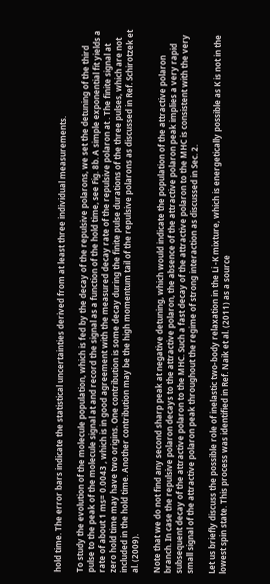hold time. The error bars indicate the statistical uncertainties derived from at least three individual measurements.

To study the evolution of the molecule population, which is fed by the decay of the repulsive polarons, we set the detuning of the third pulse to the peak of the molecule signal at and record the signal as a function of the hold time, see Fig. 8b. A simple exponential fit yields a rate of about 1 ms= 0.0043 , which is in good agreement with the measured decay rate of the repulsive polaron at . The finite signal at zero hold time may have two origins. One contribution is some decay during the finite pulse durations of the three pulses, which are not included in the hold time. Another contribution may be the high momentum tail of the repulsive polarons as discussed in Ref. Schirotzek et al. (2009).

Note that we do not find any second sharp peak at negative detuning, which would indicate the population of the attractive polaron branch. In case the repulsive polaron decays to the attractive polaron, the absence of the attractive polaron peak implies a very rapid subsequent decay of the attractive polaron to the MHC. Such a fast decay of the attractive polaron to the MHC is consistent with the very small signal of the attractive polaron peak throughout the regime of strong interaction as discussed in Sec. 2.

Let us briefly discuss the possible role of inelastic two-body relaxation in the Li -K mixture, which is energetically possible as K is not in the lowest spin state. This process was identified in Ref. Naik et al. (2011) as a source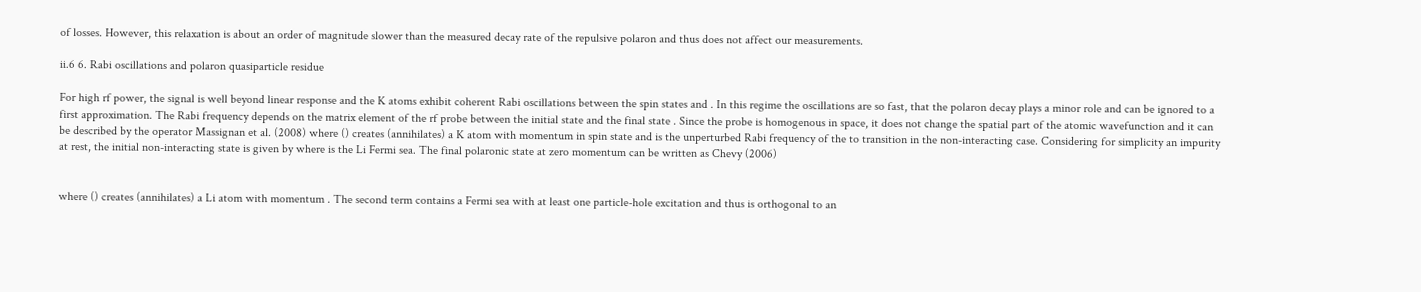of losses. However, this relaxation is about an order of magnitude slower than the measured decay rate of the repulsive polaron and thus does not affect our measurements.

ii.6 6. Rabi oscillations and polaron quasiparticle residue

For high rf power, the signal is well beyond linear response and the K atoms exhibit coherent Rabi oscillations between the spin states and . In this regime the oscillations are so fast, that the polaron decay plays a minor role and can be ignored to a first approximation. The Rabi frequency depends on the matrix element of the rf probe between the initial state and the final state . Since the probe is homogenous in space, it does not change the spatial part of the atomic wavefunction and it can be described by the operator Massignan et al. (2008) where () creates (annihilates) a K atom with momentum in spin state and is the unperturbed Rabi frequency of the to transition in the non-interacting case. Considering for simplicity an impurity at rest, the initial non-interacting state is given by where is the Li Fermi sea. The final polaronic state at zero momentum can be written as Chevy (2006)


where () creates (annihilates) a Li atom with momentum . The second term contains a Fermi sea with at least one particle-hole excitation and thus is orthogonal to an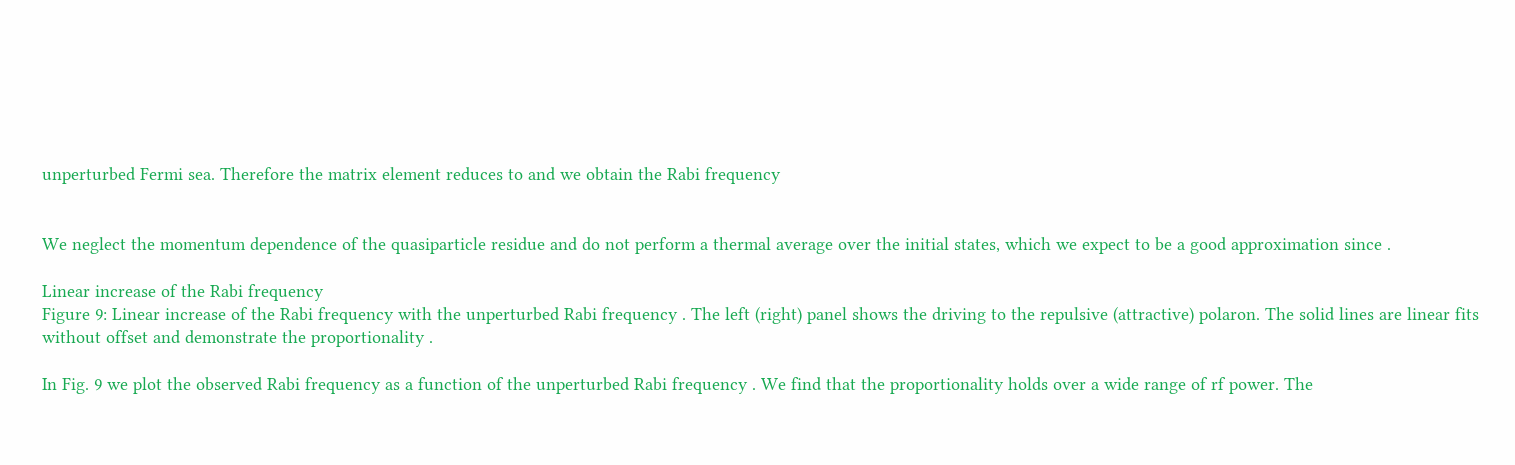unperturbed Fermi sea. Therefore the matrix element reduces to and we obtain the Rabi frequency


We neglect the momentum dependence of the quasiparticle residue and do not perform a thermal average over the initial states, which we expect to be a good approximation since .

Linear increase of the Rabi frequency
Figure 9: Linear increase of the Rabi frequency with the unperturbed Rabi frequency . The left (right) panel shows the driving to the repulsive (attractive) polaron. The solid lines are linear fits without offset and demonstrate the proportionality .

In Fig. 9 we plot the observed Rabi frequency as a function of the unperturbed Rabi frequency . We find that the proportionality holds over a wide range of rf power. The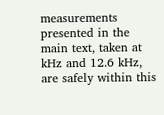measurements presented in the main text, taken at kHz and 12.6 kHz, are safely within this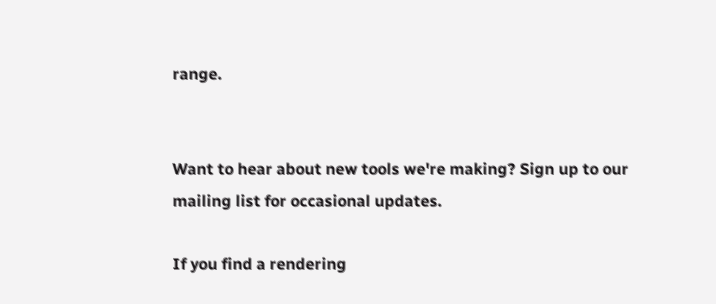range.


Want to hear about new tools we're making? Sign up to our mailing list for occasional updates.

If you find a rendering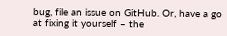bug, file an issue on GitHub. Or, have a go at fixing it yourself – the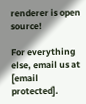renderer is open source!

For everything else, email us at [email protected].